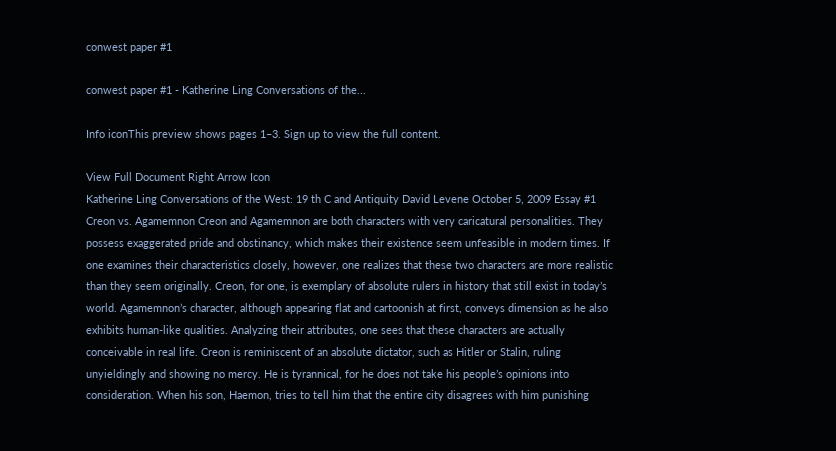conwest paper #1

conwest paper #1 - Katherine Ling Conversations of the...

Info iconThis preview shows pages 1–3. Sign up to view the full content.

View Full Document Right Arrow Icon
Katherine Ling Conversations of the West: 19 th C and Antiquity David Levene October 5, 2009 Essay #1 Creon vs. Agamemnon Creon and Agamemnon are both characters with very caricatural personalities. They possess exaggerated pride and obstinancy, which makes their existence seem unfeasible in modern times. If one examines their characteristics closely, however, one realizes that these two characters are more realistic than they seem originally. Creon, for one, is exemplary of absolute rulers in history that still exist in today’s world. Agamemnon’s character, although appearing flat and cartoonish at first, conveys dimension as he also exhibits human-like qualities. Analyzing their attributes, one sees that these characters are actually conceivable in real life. Creon is reminiscent of an absolute dictator, such as Hitler or Stalin, ruling unyieldingly and showing no mercy. He is tyrannical, for he does not take his people’s opinions into consideration. When his son, Haemon, tries to tell him that the entire city disagrees with him punishing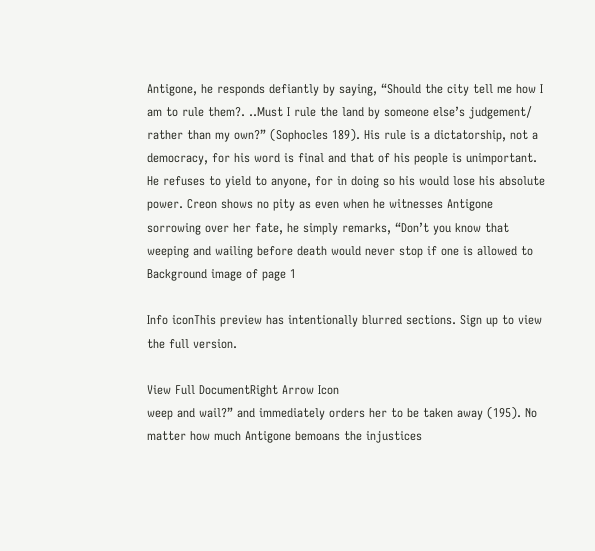Antigone, he responds defiantly by saying, “Should the city tell me how I am to rule them?. ..Must I rule the land by someone else’s judgement/ rather than my own?” (Sophocles 189). His rule is a dictatorship, not a democracy, for his word is final and that of his people is unimportant. He refuses to yield to anyone, for in doing so his would lose his absolute power. Creon shows no pity as even when he witnesses Antigone sorrowing over her fate, he simply remarks, “Don’t you know that weeping and wailing before death would never stop if one is allowed to
Background image of page 1

Info iconThis preview has intentionally blurred sections. Sign up to view the full version.

View Full DocumentRight Arrow Icon
weep and wail?” and immediately orders her to be taken away (195). No matter how much Antigone bemoans the injustices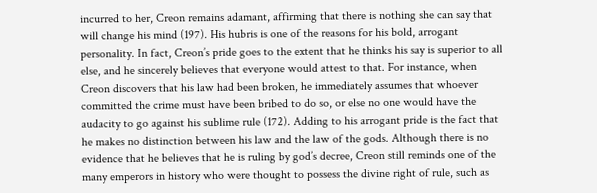incurred to her, Creon remains adamant, affirming that there is nothing she can say that will change his mind (197). His hubris is one of the reasons for his bold, arrogant personality. In fact, Creon’s pride goes to the extent that he thinks his say is superior to all else, and he sincerely believes that everyone would attest to that. For instance, when Creon discovers that his law had been broken, he immediately assumes that whoever committed the crime must have been bribed to do so, or else no one would have the audacity to go against his sublime rule (172). Adding to his arrogant pride is the fact that he makes no distinction between his law and the law of the gods. Although there is no evidence that he believes that he is ruling by god’s decree, Creon still reminds one of the many emperors in history who were thought to possess the divine right of rule, such as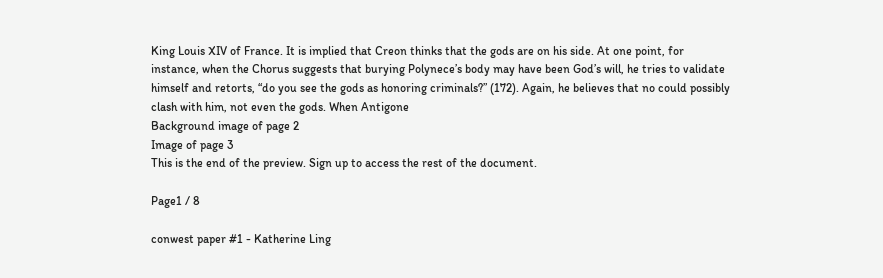King Louis XIV of France. It is implied that Creon thinks that the gods are on his side. At one point, for instance, when the Chorus suggests that burying Polynece’s body may have been God’s will, he tries to validate himself and retorts, “do you see the gods as honoring criminals?” (172). Again, he believes that no could possibly clash with him, not even the gods. When Antigone
Background image of page 2
Image of page 3
This is the end of the preview. Sign up to access the rest of the document.

Page1 / 8

conwest paper #1 - Katherine Ling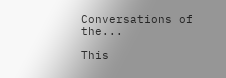Conversations of the...

This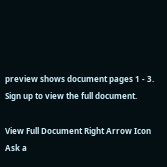preview shows document pages 1 - 3. Sign up to view the full document.

View Full Document Right Arrow Icon
Ask a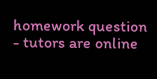homework question - tutors are online